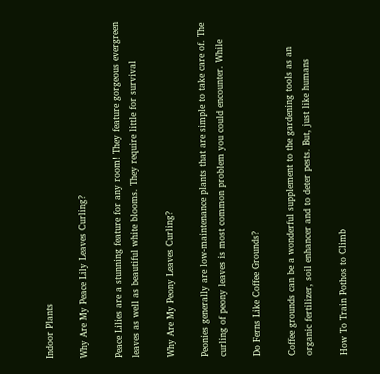Indoor Plants

Why Are My Peace Lily Leaves Curling?

Peace Lilies are a stunning feature for any room! They feature gorgeous evergreen leaves as well as beautiful white blooms. They require little for survival

Why Are My Peony Leaves Curling?

Peonies generally are low-maintenance plants that are simple to take care of. The curling of peony leaves is most common problem you could encounter. While

Do Ferns Like Coffee Grounds?

Coffee grounds can be a wonderful supplement to the gardening tools as an organic fertilizer, soil enhancer and to deter pests. But, just like humans

How To Train Pothos to Climb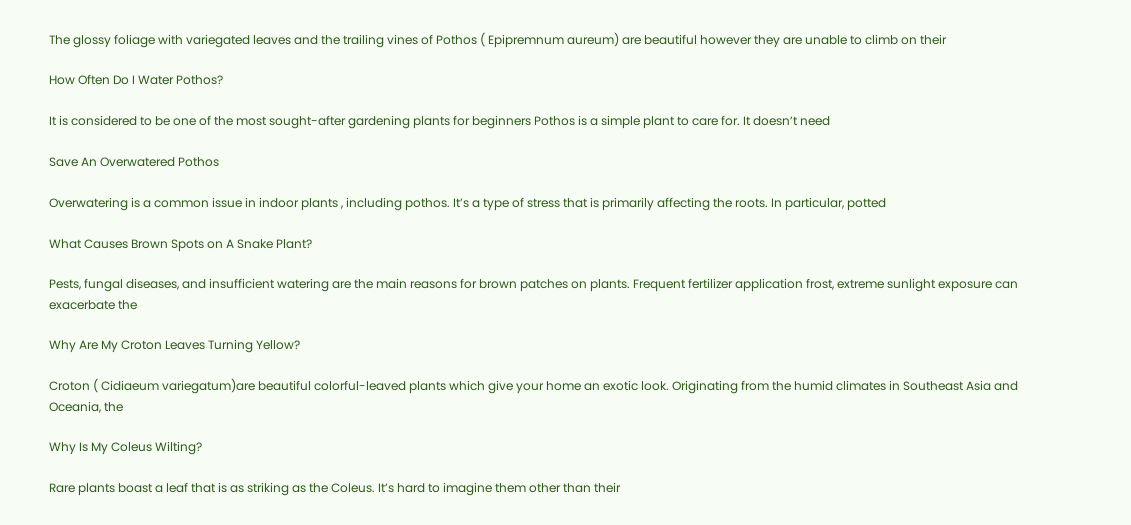The glossy foliage with variegated leaves and the trailing vines of Pothos ( Epipremnum aureum) are beautiful however they are unable to climb on their

How Often Do I Water Pothos?

It is considered to be one of the most sought-after gardening plants for beginners Pothos is a simple plant to care for. It doesn’t need

Save An Overwatered Pothos

Overwatering is a common issue in indoor plants , including pothos. It’s a type of stress that is primarily affecting the roots. In particular, potted

What Causes Brown Spots on A Snake Plant?

Pests, fungal diseases, and insufficient watering are the main reasons for brown patches on plants. Frequent fertilizer application frost, extreme sunlight exposure can exacerbate the

Why Are My Croton Leaves Turning Yellow?

Croton ( Cidiaeum variegatum)are beautiful colorful-leaved plants which give your home an exotic look. Originating from the humid climates in Southeast Asia and Oceania, the

Why Is My Coleus Wilting?

Rare plants boast a leaf that is as striking as the Coleus. It’s hard to imagine them other than their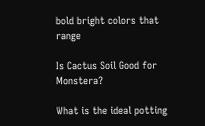bold bright colors that range

Is Cactus Soil Good for Monstera?

What is the ideal potting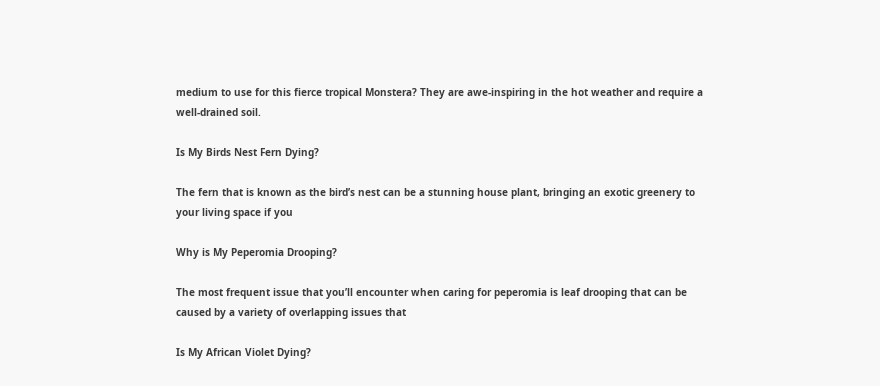medium to use for this fierce tropical Monstera? They are awe-inspiring in the hot weather and require a well-drained soil.

Is My Birds Nest Fern Dying?

The fern that is known as the bird’s nest can be a stunning house plant, bringing an exotic greenery to your living space if you

Why is My Peperomia Drooping?

The most frequent issue that you’ll encounter when caring for peperomia is leaf drooping that can be caused by a variety of overlapping issues that

Is My African Violet Dying?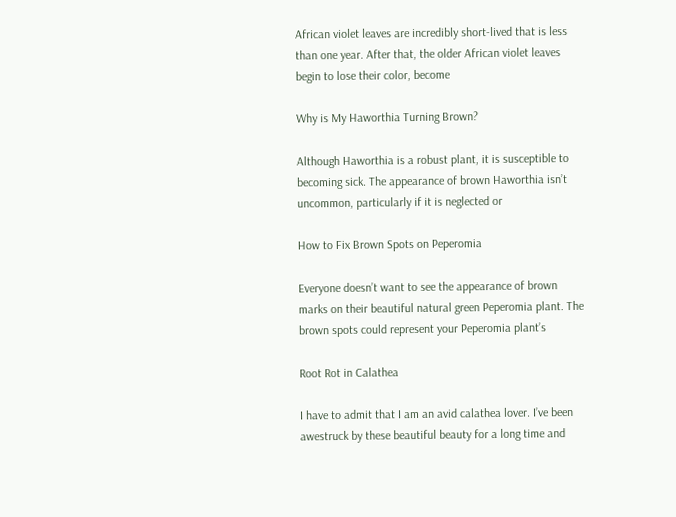African violet leaves are incredibly short-lived that is less than one year. After that, the older African violet leaves begin to lose their color, become

Why is My Haworthia Turning Brown?

Although Haworthia is a robust plant, it is susceptible to becoming sick. The appearance of brown Haworthia isn’t uncommon, particularly if it is neglected or

How to Fix Brown Spots on Peperomia

Everyone doesn’t want to see the appearance of brown marks on their beautiful natural green Peperomia plant. The brown spots could represent your Peperomia plant’s

Root Rot in Calathea

I have to admit that I am an avid calathea lover. I’ve been awestruck by these beautiful beauty for a long time and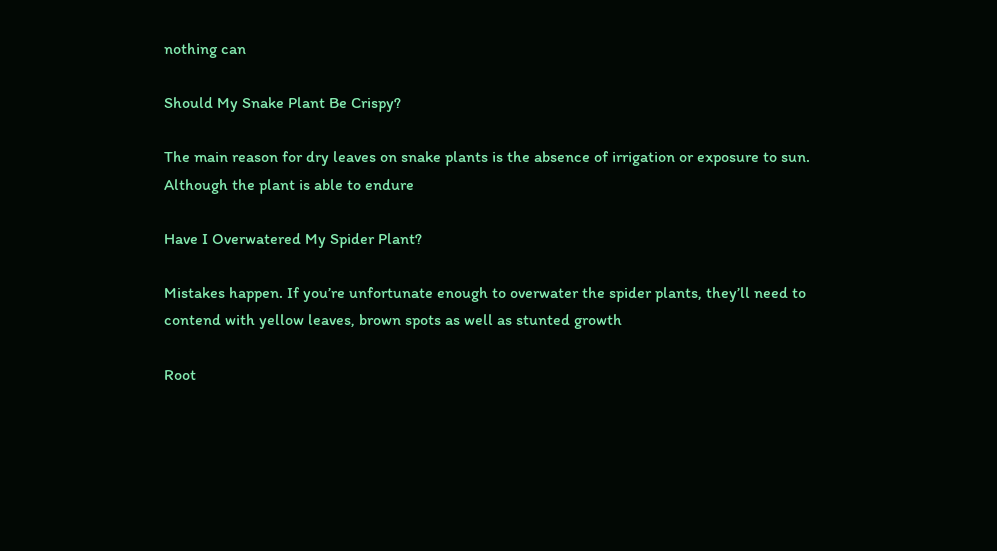nothing can

Should My Snake Plant Be Crispy?

The main reason for dry leaves on snake plants is the absence of irrigation or exposure to sun. Although the plant is able to endure

Have I Overwatered My Spider Plant?

Mistakes happen. If you’re unfortunate enough to overwater the spider plants, they’ll need to contend with yellow leaves, brown spots as well as stunted growth

Root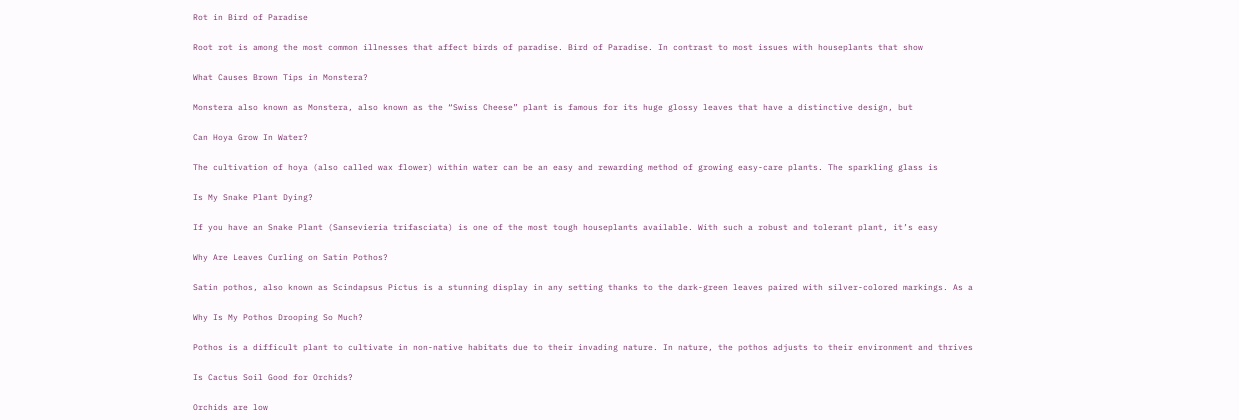Rot in Bird of Paradise

Root rot is among the most common illnesses that affect birds of paradise. Bird of Paradise. In contrast to most issues with houseplants that show

What Causes Brown Tips in Monstera?

Monstera also known as Monstera, also known as the “Swiss Cheese” plant is famous for its huge glossy leaves that have a distinctive design, but

Can Hoya Grow In Water?

The cultivation of hoya (also called wax flower) within water can be an easy and rewarding method of growing easy-care plants. The sparkling glass is

Is My Snake Plant Dying?

If you have an Snake Plant (Sansevieria trifasciata) is one of the most tough houseplants available. With such a robust and tolerant plant, it’s easy

Why Are Leaves Curling on Satin Pothos?

Satin pothos, also known as Scindapsus Pictus is a stunning display in any setting thanks to the dark-green leaves paired with silver-colored markings. As a

Why Is My Pothos Drooping So Much?

Pothos is a difficult plant to cultivate in non-native habitats due to their invading nature. In nature, the pothos adjusts to their environment and thrives

Is Cactus Soil Good for Orchids?

Orchids are low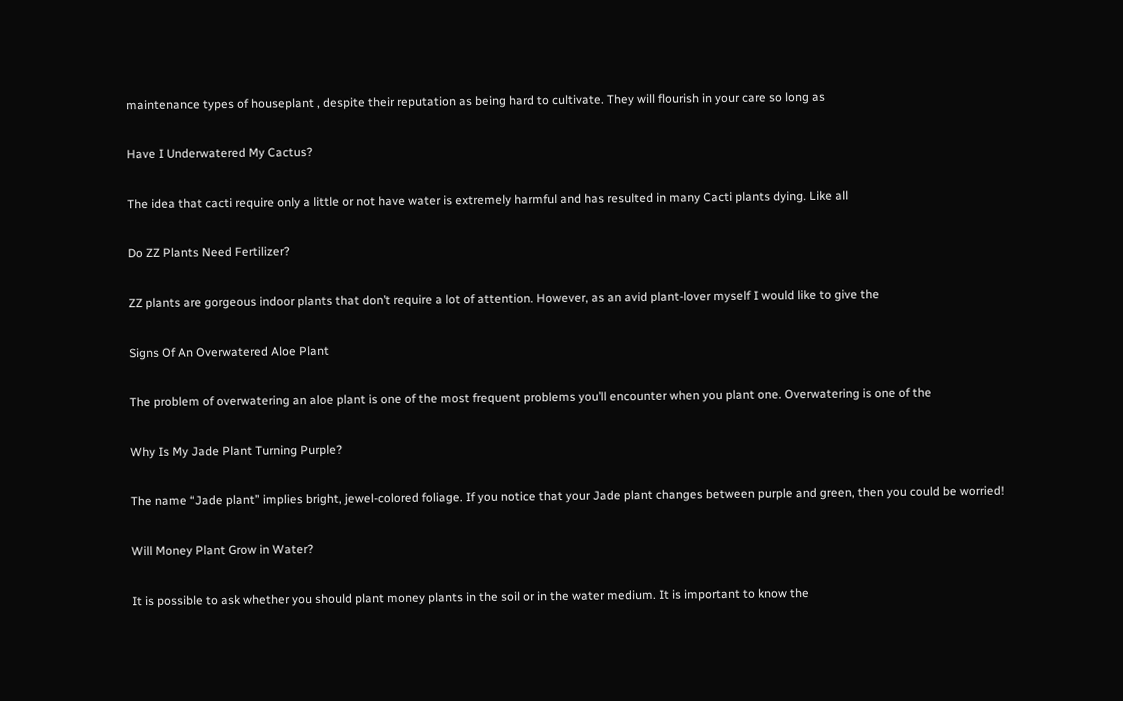maintenance types of houseplant , despite their reputation as being hard to cultivate. They will flourish in your care so long as

Have I Underwatered My Cactus?

The idea that cacti require only a little or not have water is extremely harmful and has resulted in many Cacti plants dying. Like all

Do ZZ Plants Need Fertilizer?

ZZ plants are gorgeous indoor plants that don’t require a lot of attention. However, as an avid plant-lover myself I would like to give the

Signs Of An Overwatered Aloe Plant

The problem of overwatering an aloe plant is one of the most frequent problems you’ll encounter when you plant one. Overwatering is one of the

Why Is My Jade Plant Turning Purple?

The name “Jade plant” implies bright, jewel-colored foliage. If you notice that your Jade plant changes between purple and green, then you could be worried!

Will Money Plant Grow in Water?

It is possible to ask whether you should plant money plants in the soil or in the water medium. It is important to know the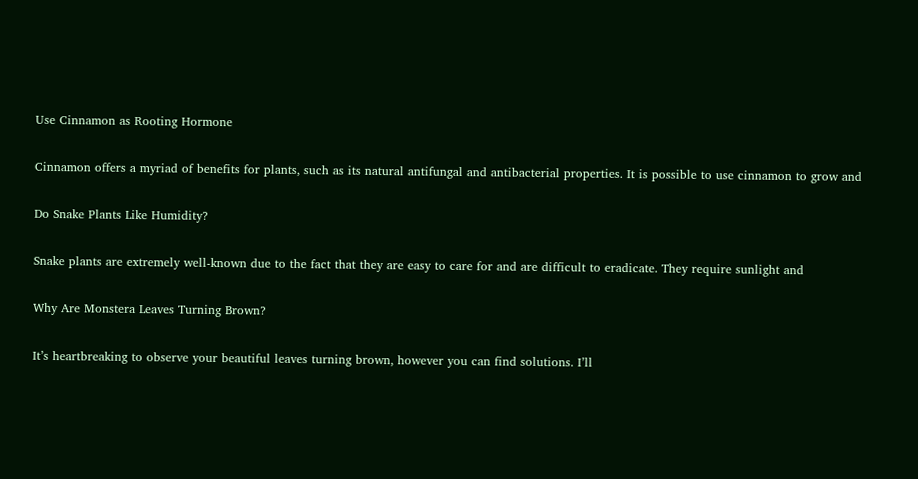Use Cinnamon as Rooting Hormone

Cinnamon offers a myriad of benefits for plants, such as its natural antifungal and antibacterial properties. It is possible to use cinnamon to grow and

Do Snake Plants Like Humidity?

Snake plants are extremely well-known due to the fact that they are easy to care for and are difficult to eradicate. They require sunlight and

Why Are Monstera Leaves Turning Brown?

It’s heartbreaking to observe your beautiful leaves turning brown, however you can find solutions. I’ll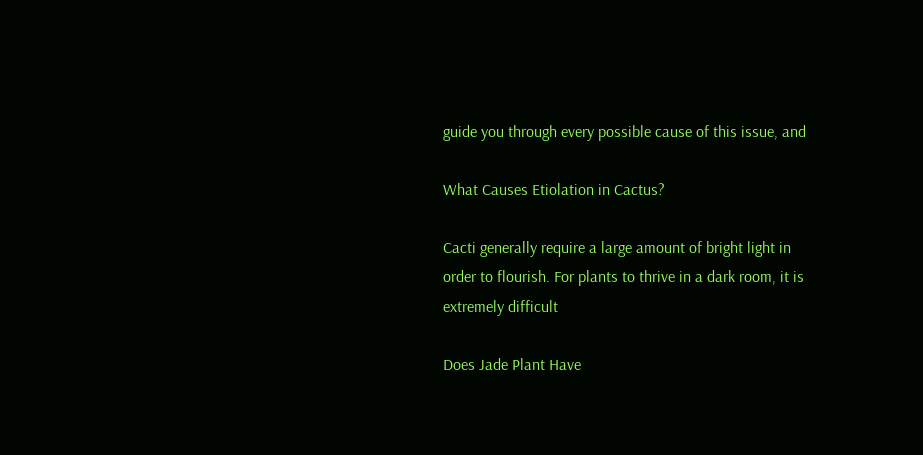guide you through every possible cause of this issue, and

What Causes Etiolation in Cactus?

Cacti generally require a large amount of bright light in order to flourish. For plants to thrive in a dark room, it is extremely difficult

Does Jade Plant Have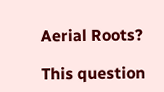Aerial Roots?

This question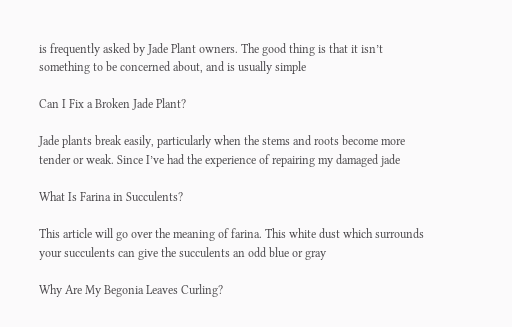is frequently asked by Jade Plant owners. The good thing is that it isn’t something to be concerned about, and is usually simple

Can I Fix a Broken Jade Plant?

Jade plants break easily, particularly when the stems and roots become more tender or weak. Since I’ve had the experience of repairing my damaged jade

What Is Farina in Succulents?

This article will go over the meaning of farina. This white dust which surrounds your succulents can give the succulents an odd blue or gray

Why Are My Begonia Leaves Curling?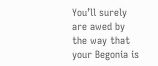You’ll surely are awed by the way that your Begonia is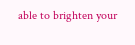able to brighten your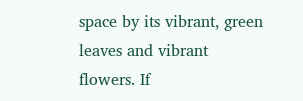space by its vibrant, green leaves and vibrant flowers. If